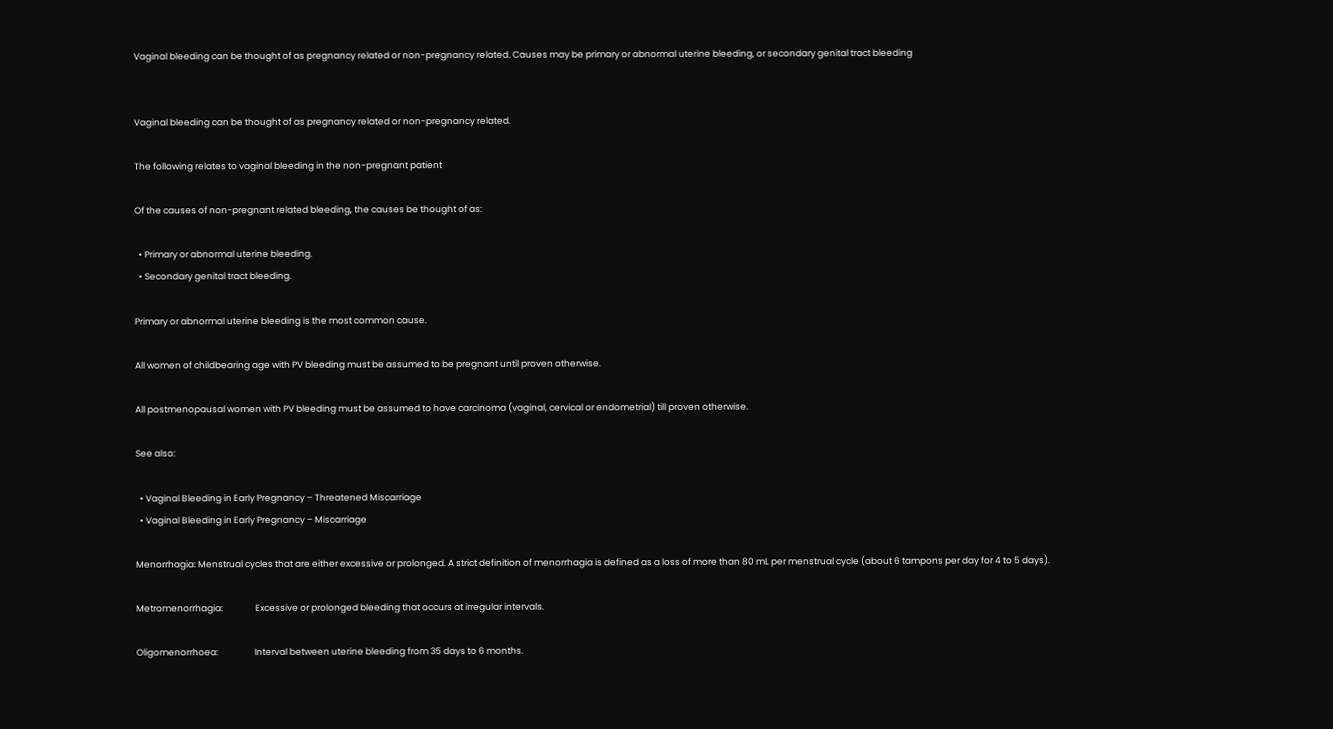Vaginal bleeding can be thought of as pregnancy related or non-pregnancy related. Causes may be primary or abnormal uterine bleeding, or secondary genital tract bleeding


Vaginal bleeding can be thought of as pregnancy related or non-pregnancy related.

The following relates to vaginal bleeding in the non-pregnant patient

Of the causes of non-pregnant related bleeding, the causes be thought of as:

  • Primary or abnormal uterine bleeding.
  • Secondary genital tract bleeding.

Primary or abnormal uterine bleeding is the most common cause.

All women of childbearing age with PV bleeding must be assumed to be pregnant until proven otherwise.

All postmenopausal women with PV bleeding must be assumed to have carcinoma (vaginal, cervical or endometrial) till proven otherwise.

See also:

  • Vaginal Bleeding in Early Pregnancy – Threatened Miscarriage
  • Vaginal Bleeding in Early Pregnancy – Miscarriage

Menorrhagia: Menstrual cycles that are either excessive or prolonged. A strict definition of menorrhagia is defined as a loss of more than 80 mL per menstrual cycle (about 6 tampons per day for 4 to 5 days).

Metromenorrhagia:                Excessive or prolonged bleeding that occurs at irregular intervals.

Oligomenorrhoea:                  Interval between uterine bleeding from 35 days to 6 months.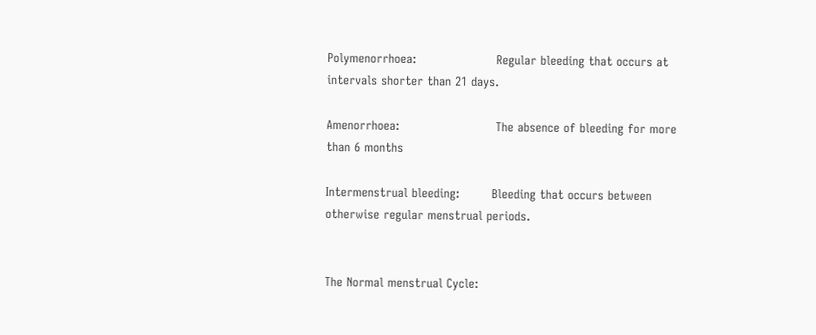Polymenorrhoea:                    Regular bleeding that occurs at intervals shorter than 21 days.

Amenorrhoea:                        The absence of bleeding for more than 6 months

Intermenstrual bleeding:        Bleeding that occurs between otherwise regular menstrual periods.


The Normal menstrual Cycle: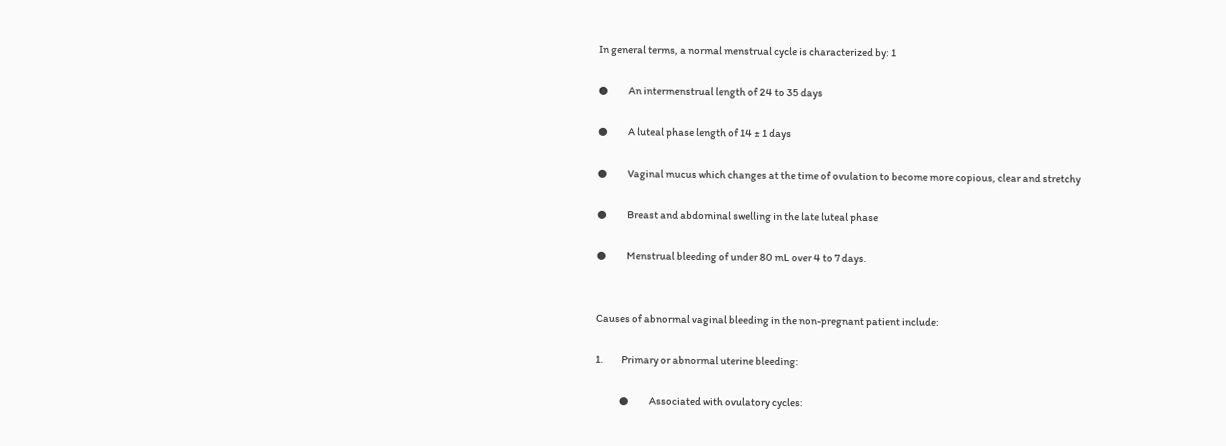In general terms, a normal menstrual cycle is characterized by: 1

●          An intermenstrual length of 24 to 35 days

●          A luteal phase length of 14 ± 1 days

●          Vaginal mucus which changes at the time of ovulation to become more copious, clear and stretchy

●          Breast and abdominal swelling in the late luteal phase

●          Menstrual bleeding of under 80 mL over 4 to 7 days.


Causes of abnormal vaginal bleeding in the non-pregnant patient include:

1.         Primary or abnormal uterine bleeding:

            ●          Associated with ovulatory cycles: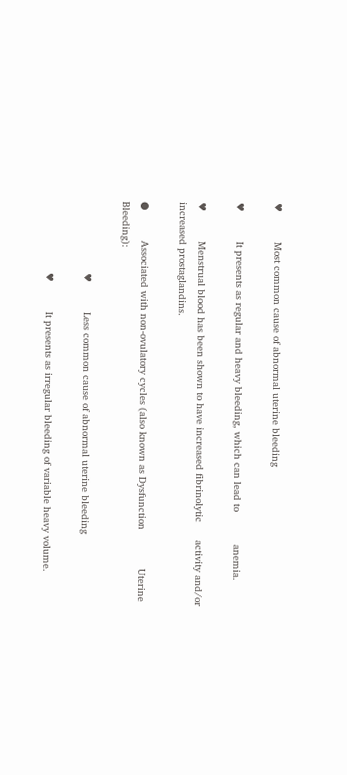♥          Most common cause of abnormal uterine bleeding

♥          It presents as regular and heavy bleeding, which can lead to           anemia.

♥          Menstrual blood has been shown to have increased fibrinolytic      activity and/or increased prostaglandins.

●          Associated with non-ovulatory cycles (also known as Dysfunction             Uterine Bleeding):

                        ♥          Less common cause of abnormal uterine bleeding

                        ♥          It presents as irregular bleeding of variable heavy volume.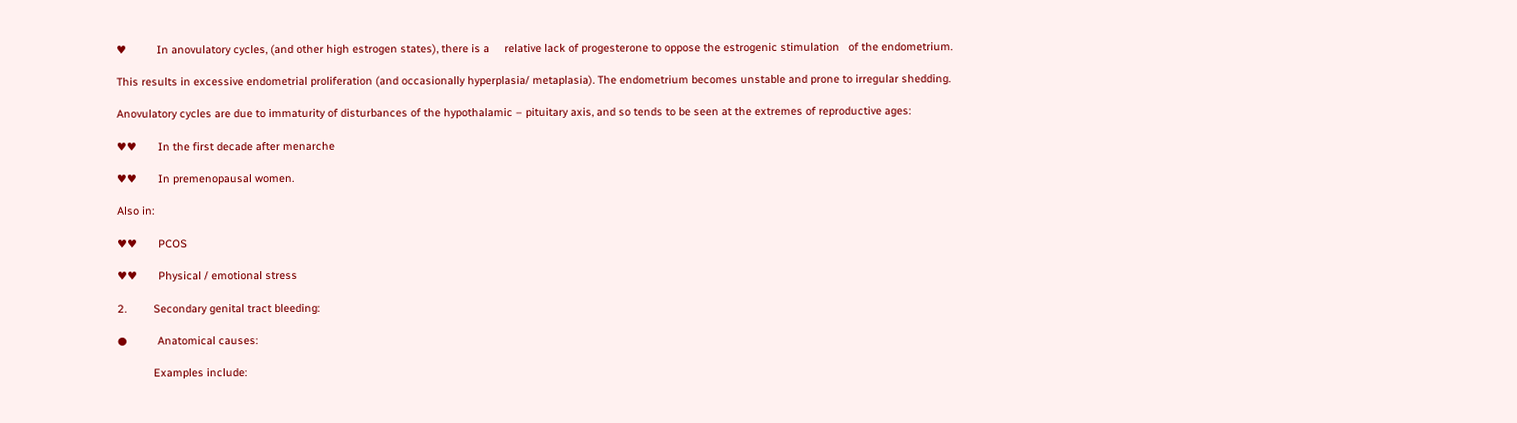♥          In anovulatory cycles, (and other high estrogen states), there is a     relative lack of progesterone to oppose the estrogenic stimulation   of the endometrium.

This results in excessive endometrial proliferation (and occasionally hyperplasia/ metaplasia). The endometrium becomes unstable and prone to irregular shedding.

Anovulatory cycles are due to immaturity of disturbances of the hypothalamic – pituitary axis, and so tends to be seen at the extremes of reproductive ages:

♥♥       In the first decade after menarche

♥♥       In premenopausal women.

Also in:

♥♥       PCOS

♥♥       Physical / emotional stress

2.         Secondary genital tract bleeding:

●          Anatomical causes:

            Examples include: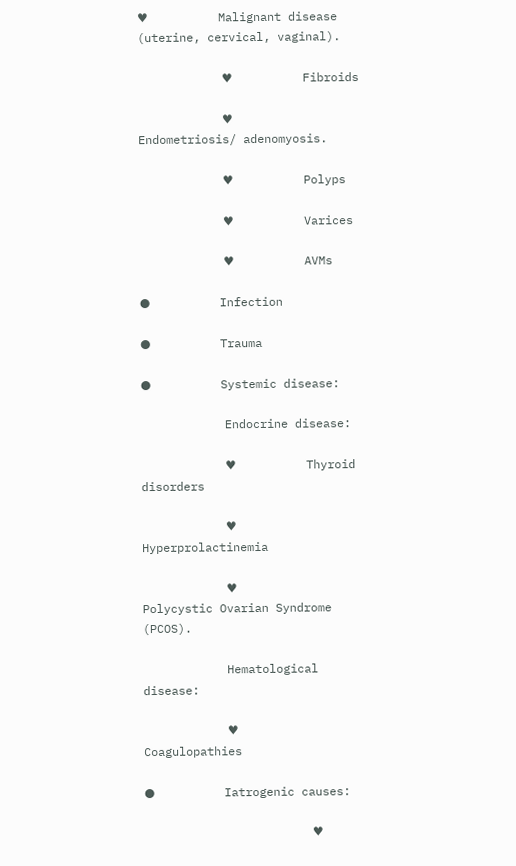♥          Malignant disease (uterine, cervical, vaginal).

            ♥          Fibroids

            ♥          Endometriosis/ adenomyosis.

            ♥          Polyps

            ♥          Varices

            ♥          AVMs

●          Infection

●          Trauma

●          Systemic disease:

            Endocrine disease:

            ♥          Thyroid disorders

            ♥          Hyperprolactinemia

            ♥          Polycystic Ovarian Syndrome (PCOS).

            Hematological disease:

            ♥          Coagulopathies

●          Iatrogenic causes:

                        ♥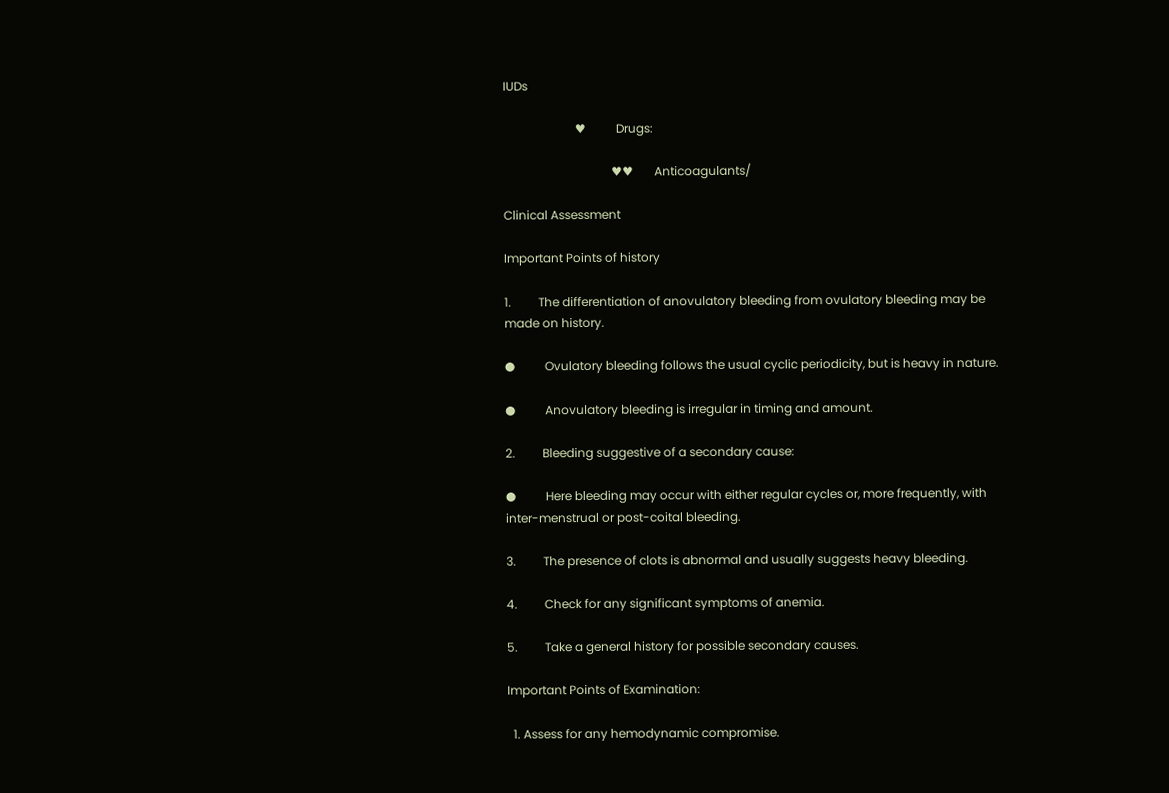IUDs

                        ♥          Drugs:

                                    ♥♥       Anticoagulants/

Clinical Assessment

Important Points of history

1.         The differentiation of anovulatory bleeding from ovulatory bleeding may be made on history.

●          Ovulatory bleeding follows the usual cyclic periodicity, but is heavy in nature.

●          Anovulatory bleeding is irregular in timing and amount.

2.         Bleeding suggestive of a secondary cause:

●          Here bleeding may occur with either regular cycles or, more frequently, with inter-menstrual or post-coital bleeding.

3.         The presence of clots is abnormal and usually suggests heavy bleeding.

4.         Check for any significant symptoms of anemia.

5.         Take a general history for possible secondary causes.

Important Points of Examination:

  1. Assess for any hemodynamic compromise.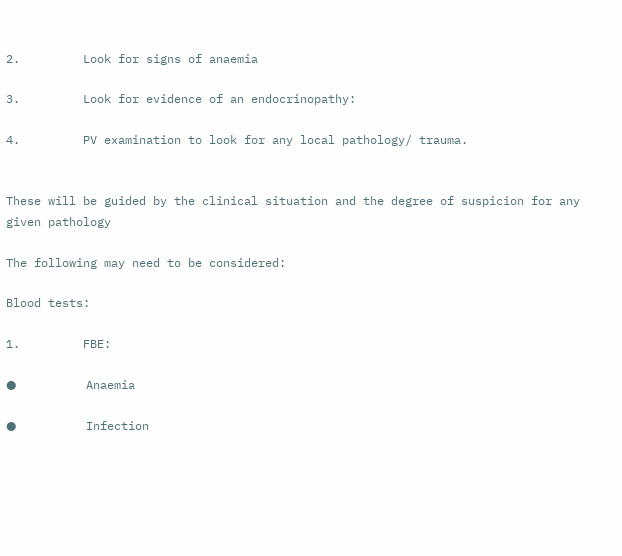2.         Look for signs of anaemia

3.         Look for evidence of an endocrinopathy:

4.         PV examination to look for any local pathology/ trauma.


These will be guided by the clinical situation and the degree of suspicion for any given pathology

The following may need to be considered:

Blood tests:

1.         FBE:

●          Anaemia

●          Infection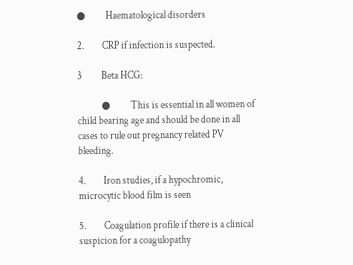●          Haematological disorders

2.         CRP if infection is suspected.

3          Beta HCG:

            ●          This is essential in all women of child bearing age and should be done in all cases to rule out pregnancy related PV bleeding.

4.         Iron studies, if a hypochromic, microcytic blood film is seen

5.         Coagulation profile if there is a clinical suspicion for a coagulopathy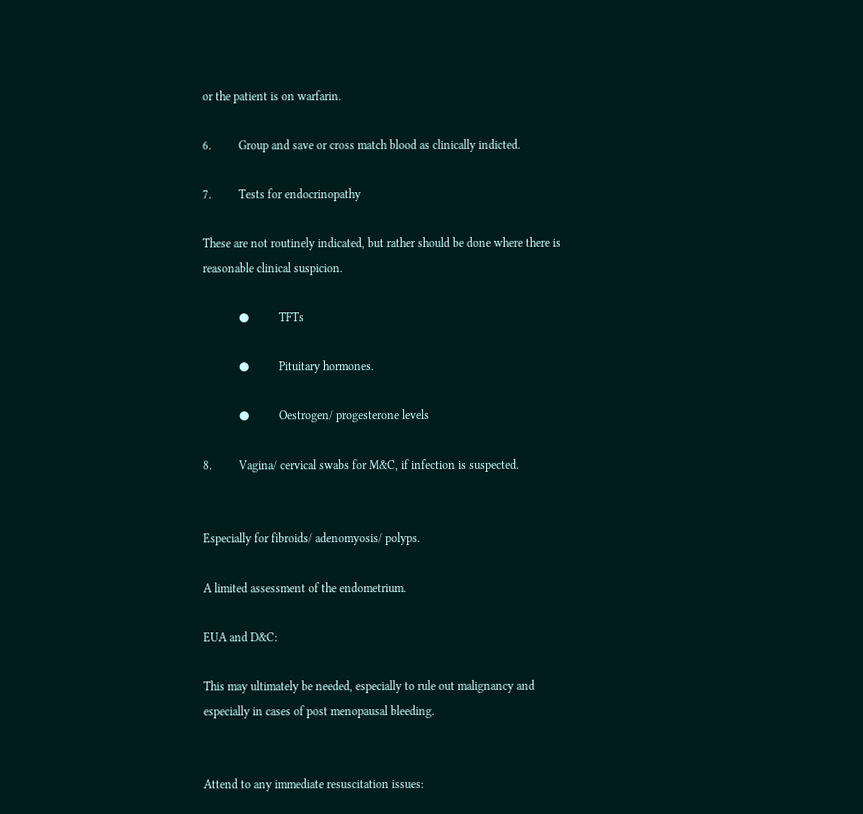or the patient is on warfarin.

6.         Group and save or cross match blood as clinically indicted.

7.         Tests for endocrinopathy

These are not routinely indicated, but rather should be done where there is reasonable clinical suspicion.

            ●          TFTs

            ●          Pituitary hormones.

            ●          Oestrogen/ progesterone levels

8.         Vagina/ cervical swabs for M&C, if infection is suspected.


Especially for fibroids/ adenomyosis/ polyps.

A limited assessment of the endometrium.

EUA and D&C:

This may ultimately be needed, especially to rule out malignancy and especially in cases of post menopausal bleeding.


Attend to any immediate resuscitation issues: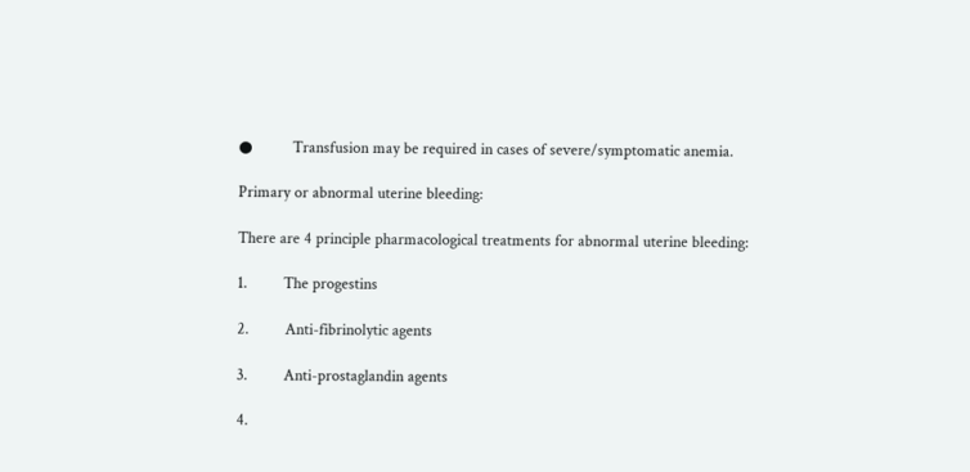●          Transfusion may be required in cases of severe/symptomatic anemia.

Primary or abnormal uterine bleeding:

There are 4 principle pharmacological treatments for abnormal uterine bleeding:

1.         The progestins

2.         Anti-fibrinolytic agents

3.         Anti-prostaglandin agents

4.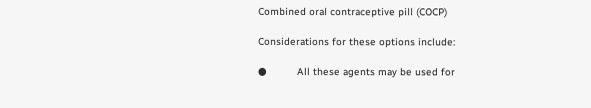Combined oral contraceptive pill (COCP)

Considerations for these options include:

●          All these agents may be used for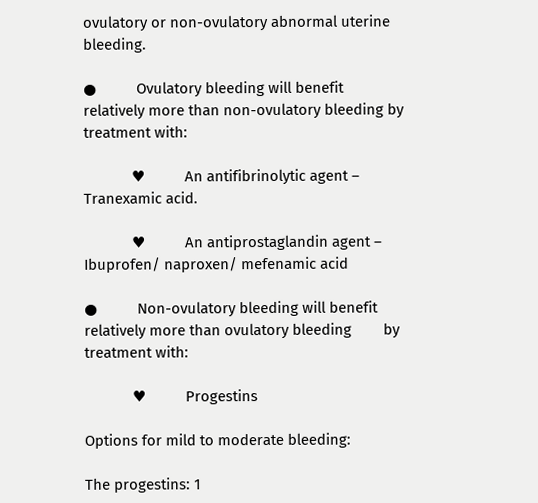ovulatory or non-ovulatory abnormal uterine       bleeding.

●          Ovulatory bleeding will benefit relatively more than non-ovulatory bleeding by   treatment with:

            ♥          An antifibrinolytic agent – Tranexamic acid.

            ♥          An antiprostaglandin agent –  Ibuprofen/ naproxen/ mefenamic acid

●          Non-ovulatory bleeding will benefit relatively more than ovulatory bleeding        by treatment with:

            ♥          Progestins

Options for mild to moderate bleeding:

The progestins: 1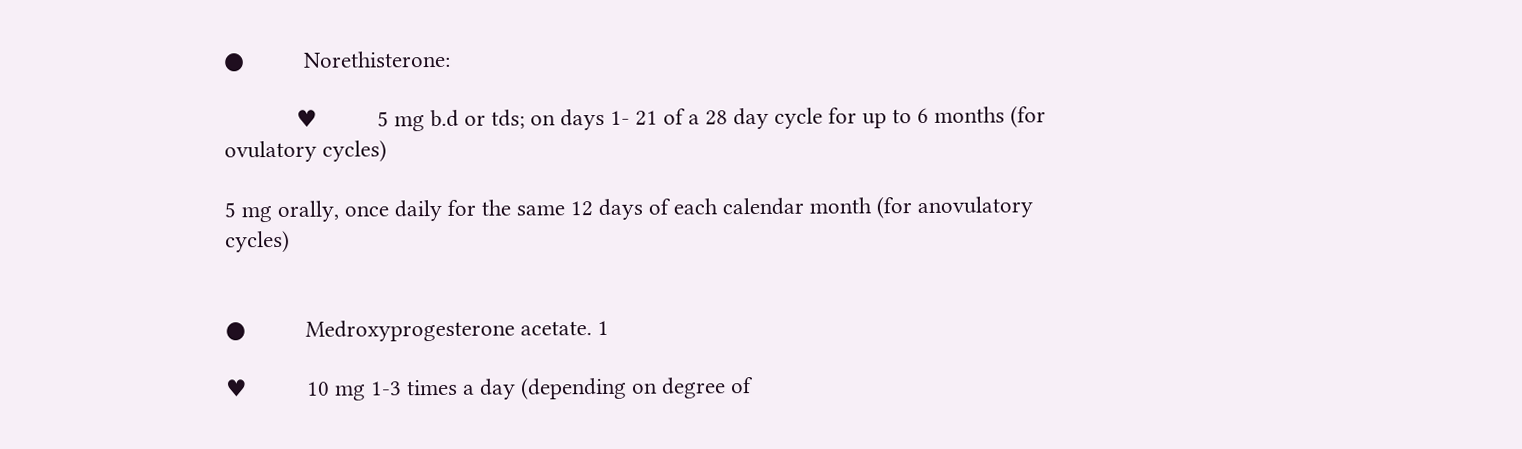●          Norethisterone:

            ♥          5 mg b.d or tds; on days 1- 21 of a 28 day cycle for up to 6 months (for                         ovulatory cycles)

5 mg orally, once daily for the same 12 days of each calendar month (for anovulatory cycles)


●          Medroxyprogesterone acetate. 1

♥          10 mg 1-3 times a day (depending on degree of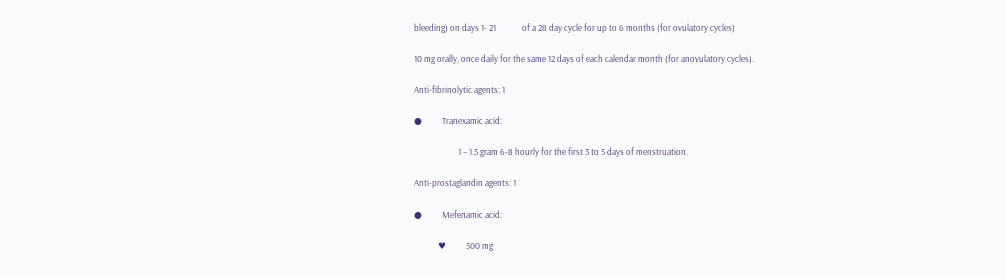bleeding) on days 1- 21             of a 28 day cycle for up to 6 months (for ovulatory cycles)

10 mg orally, once daily for the same 12 days of each calendar month (for anovulatory cycles).

Anti-fibrinolytic agents: 1

●          Tranexamic acid:

                      1 – 1.5 gram 6-8 hourly for the first 3 to 5 days of menstruation.

Anti-prostaglandin agents: 1

●          Mefenamic acid:

            ♥          500 mg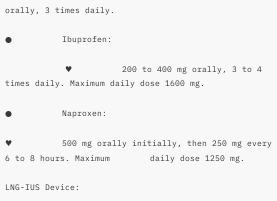orally, 3 times daily.

●          Ibuprofen:

            ♥          200 to 400 mg orally, 3 to 4 times daily. Maximum daily dose 1600 mg.

●          Naproxen:

♥          500 mg orally initially, then 250 mg every 6 to 8 hours. Maximum        daily dose 1250 mg.

LNG-IUS Device: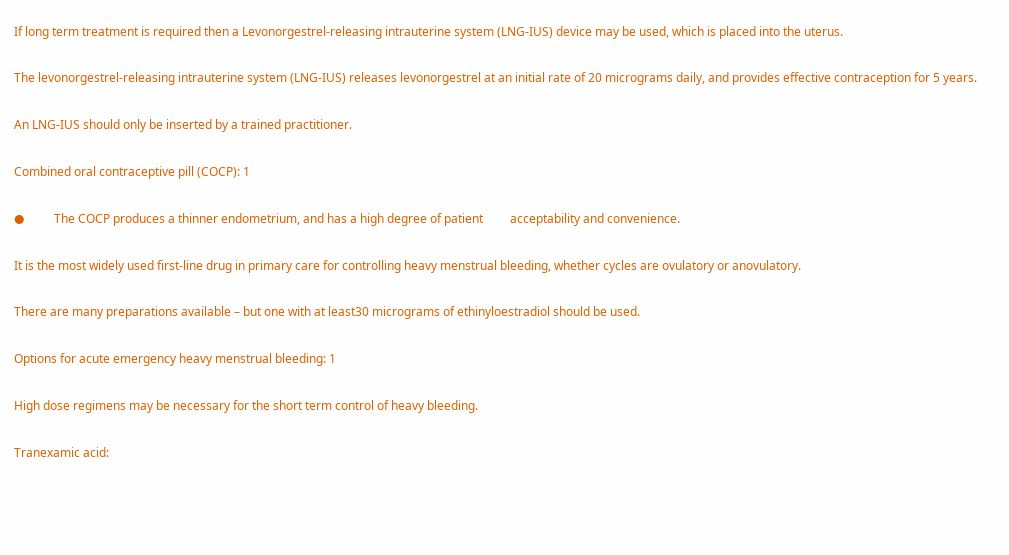If long term treatment is required then a Levonorgestrel-releasing intrauterine system (LNG-IUS) device may be used, which is placed into the uterus.

The levonorgestrel-releasing intrauterine system (LNG-IUS) releases levonorgestrel at an initial rate of 20 micrograms daily, and provides effective contraception for 5 years.

An LNG-IUS should only be inserted by a trained practitioner.

Combined oral contraceptive pill (COCP): 1

●          The COCP produces a thinner endometrium, and has a high degree of patient         acceptability and convenience.

It is the most widely used first-line drug in primary care for controlling heavy menstrual bleeding, whether cycles are ovulatory or anovulatory.

There are many preparations available – but one with at least30 micrograms of ethinyloestradiol should be used.

Options for acute emergency heavy menstrual bleeding: 1

High dose regimens may be necessary for the short term control of heavy bleeding.

Tranexamic acid: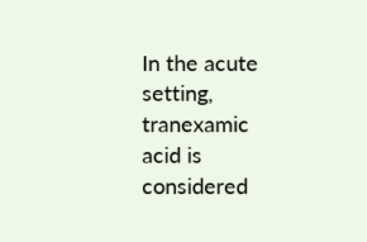In the acute setting, tranexamic acid is considered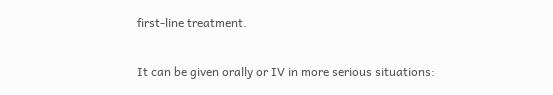first-line treatment.

It can be given orally or IV in more serious situations: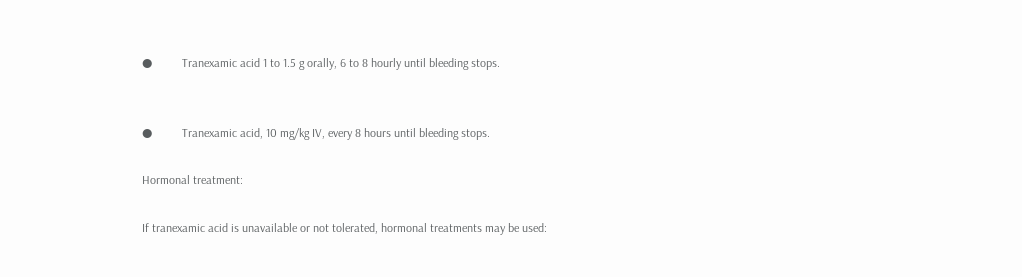●          Tranexamic acid 1 to 1.5 g orally, 6 to 8 hourly until bleeding stops.


●          Tranexamic acid, 10 mg/kg IV, every 8 hours until bleeding stops.

Hormonal treatment:

If tranexamic acid is unavailable or not tolerated, hormonal treatments may be used: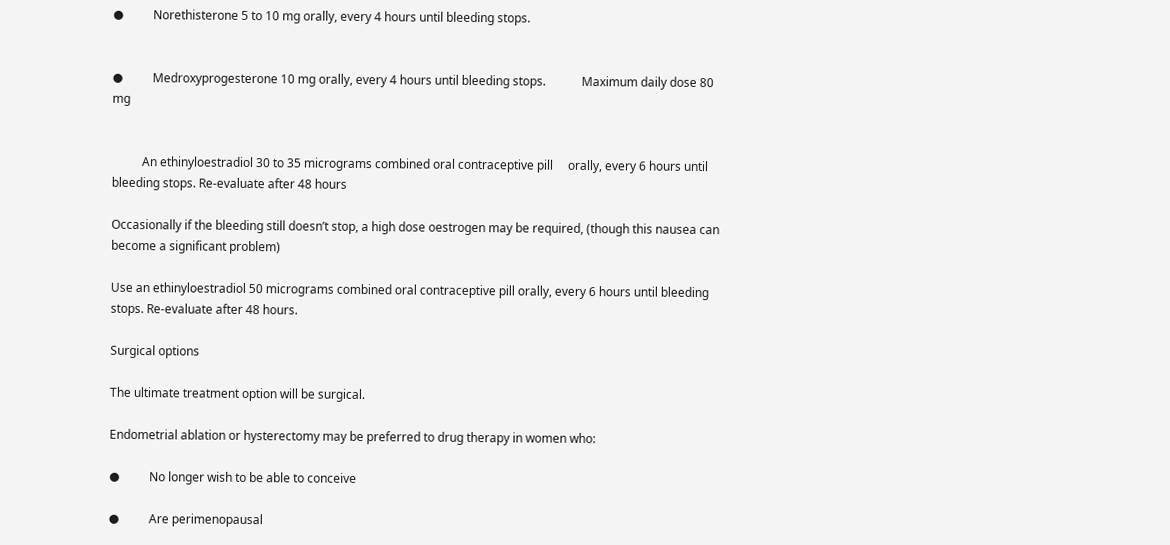●          Norethisterone 5 to 10 mg orally, every 4 hours until bleeding stops.


●          Medroxyprogesterone 10 mg orally, every 4 hours until bleeding stops.            Maximum daily dose 80 mg


          An ethinyloestradiol 30 to 35 micrograms combined oral contraceptive pill     orally, every 6 hours until bleeding stops. Re-evaluate after 48 hours

Occasionally if the bleeding still doesn’t stop, a high dose oestrogen may be required, (though this nausea can become a significant problem)

Use an ethinyloestradiol 50 micrograms combined oral contraceptive pill orally, every 6 hours until bleeding stops. Re-evaluate after 48 hours.

Surgical options

The ultimate treatment option will be surgical.

Endometrial ablation or hysterectomy may be preferred to drug therapy in women who:

●          No longer wish to be able to conceive

●          Are perimenopausal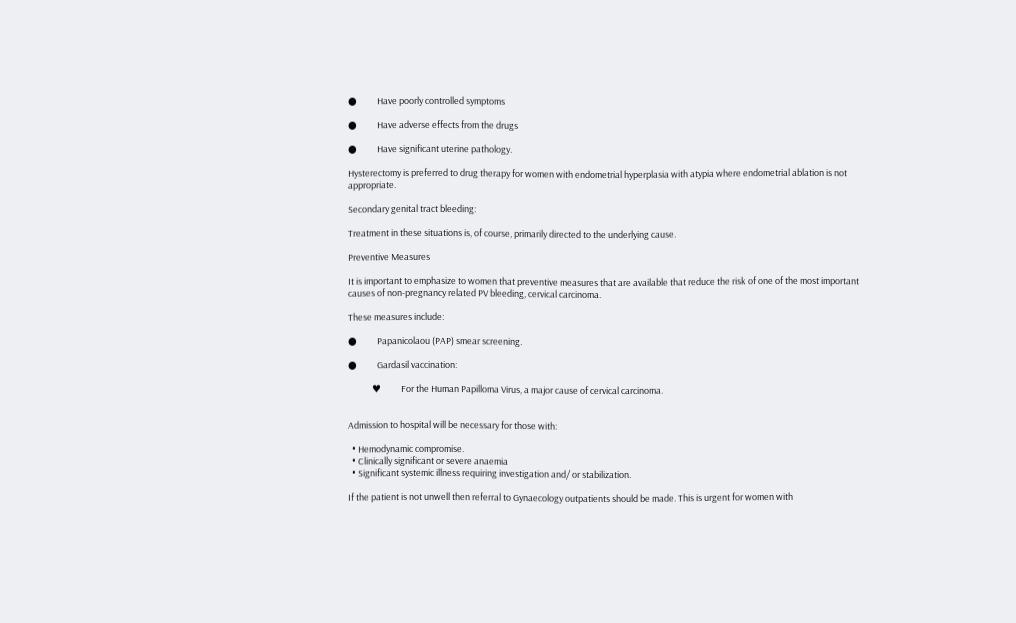●          Have poorly controlled symptoms

●          Have adverse effects from the drugs

●          Have significant uterine pathology.

Hysterectomy is preferred to drug therapy for women with endometrial hyperplasia with atypia where endometrial ablation is not appropriate.

Secondary genital tract bleeding:

Treatment in these situations is, of course, primarily directed to the underlying cause.

Preventive Measures

It is important to emphasize to women that preventive measures that are available that reduce the risk of one of the most important causes of non-pregnancy related PV bleeding, cervical carcinoma.

These measures include:

●          Papanicolaou (PAP) smear screening.

●          Gardasil vaccination:

            ♥          For the Human Papilloma Virus, a major cause of cervical carcinoma.


Admission to hospital will be necessary for those with:

  • Hemodynamic compromise.
  • Clinically significant or severe anaemia
  • Significant systemic illness requiring investigation and/ or stabilization.

If the patient is not unwell then referral to Gynaecology outpatients should be made. This is urgent for women with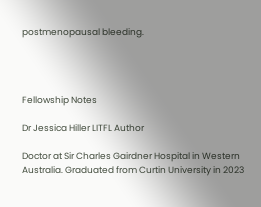postmenopausal bleeding.




Fellowship Notes

Dr Jessica Hiller LITFL Author

Doctor at Sir Charles Gairdner Hospital in Western Australia. Graduated from Curtin University in 2023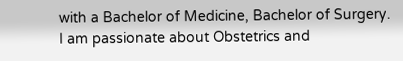with a Bachelor of Medicine, Bachelor of Surgery. I am passionate about Obstetrics and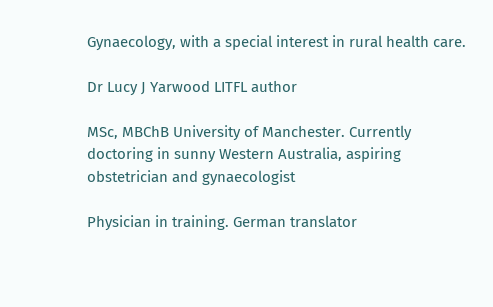Gynaecology, with a special interest in rural health care.

Dr Lucy J Yarwood LITFL author

MSc, MBChB University of Manchester. Currently doctoring in sunny Western Australia, aspiring obstetrician and gynaecologist

Physician in training. German translator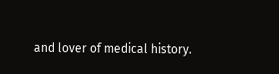and lover of medical history.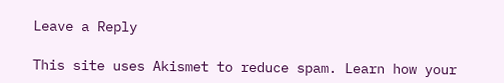Leave a Reply

This site uses Akismet to reduce spam. Learn how your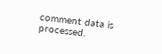comment data is processed.